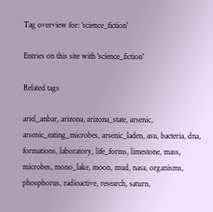Tag overview for: 'science_fiction'

Entries on this site with 'science_fiction'

Related tags

ariel_anbar, arizona, arizona_state, arsenic, arsenic_eating_microbes, arsenic_laden, asu, bacteria, dna, formations, laboratory, life_forms, limestone, mass, microbes, mono_lake, moon, mud, nasa, organisms, phosphorus, radioactive, research, saturn,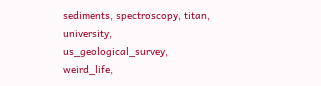sediments, spectroscopy, titan, university, us_geological_survey, weird_life,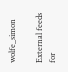wolfe_simon

External feeds for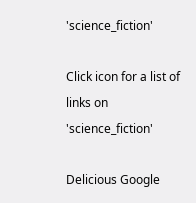'science_fiction'

Click icon for a list of links on 'science_fiction'

Delicious Google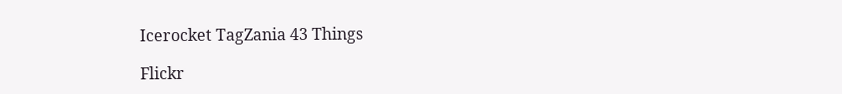Icerocket TagZania 43 Things

Flickr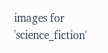images for 'science_fiction'